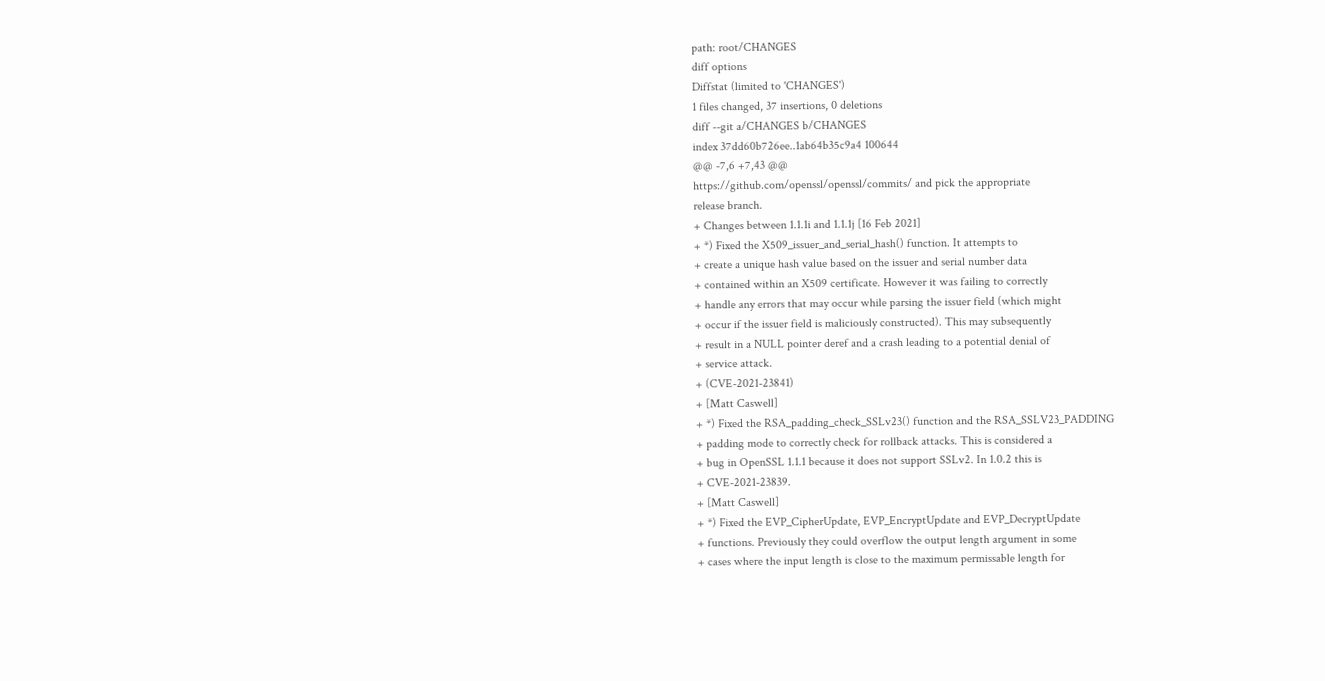path: root/CHANGES
diff options
Diffstat (limited to 'CHANGES')
1 files changed, 37 insertions, 0 deletions
diff --git a/CHANGES b/CHANGES
index 37dd60b726ee..1ab64b35c9a4 100644
@@ -7,6 +7,43 @@
https://github.com/openssl/openssl/commits/ and pick the appropriate
release branch.
+ Changes between 1.1.1i and 1.1.1j [16 Feb 2021]
+ *) Fixed the X509_issuer_and_serial_hash() function. It attempts to
+ create a unique hash value based on the issuer and serial number data
+ contained within an X509 certificate. However it was failing to correctly
+ handle any errors that may occur while parsing the issuer field (which might
+ occur if the issuer field is maliciously constructed). This may subsequently
+ result in a NULL pointer deref and a crash leading to a potential denial of
+ service attack.
+ (CVE-2021-23841)
+ [Matt Caswell]
+ *) Fixed the RSA_padding_check_SSLv23() function and the RSA_SSLV23_PADDING
+ padding mode to correctly check for rollback attacks. This is considered a
+ bug in OpenSSL 1.1.1 because it does not support SSLv2. In 1.0.2 this is
+ CVE-2021-23839.
+ [Matt Caswell]
+ *) Fixed the EVP_CipherUpdate, EVP_EncryptUpdate and EVP_DecryptUpdate
+ functions. Previously they could overflow the output length argument in some
+ cases where the input length is close to the maximum permissable length for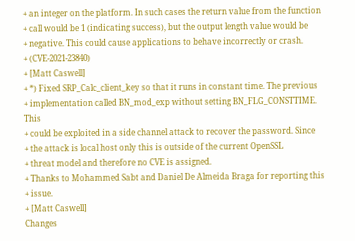+ an integer on the platform. In such cases the return value from the function
+ call would be 1 (indicating success), but the output length value would be
+ negative. This could cause applications to behave incorrectly or crash.
+ (CVE-2021-23840)
+ [Matt Caswell]
+ *) Fixed SRP_Calc_client_key so that it runs in constant time. The previous
+ implementation called BN_mod_exp without setting BN_FLG_CONSTTIME. This
+ could be exploited in a side channel attack to recover the password. Since
+ the attack is local host only this is outside of the current OpenSSL
+ threat model and therefore no CVE is assigned.
+ Thanks to Mohammed Sabt and Daniel De Almeida Braga for reporting this
+ issue.
+ [Matt Caswell]
Changes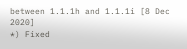between 1.1.1h and 1.1.1i [8 Dec 2020]
*) Fixed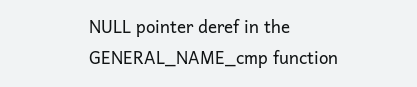NULL pointer deref in the GENERAL_NAME_cmp function